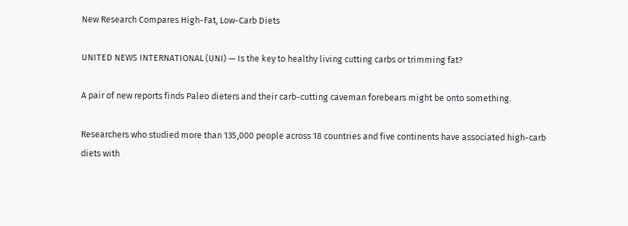New Research Compares High-Fat, Low-Carb Diets

UNITED NEWS INTERNATIONAL (UNI) — Is the key to healthy living cutting carbs or trimming fat?

A pair of new reports finds Paleo dieters and their carb-cutting caveman forebears might be onto something.

Researchers who studied more than 135,000 people across 18 countries and five continents have associated high-carb diets with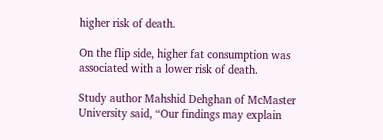higher risk of death.

On the flip side, higher fat consumption was associated with a lower risk of death.

Study author Mahshid Dehghan of McMaster University said, “Our findings may explain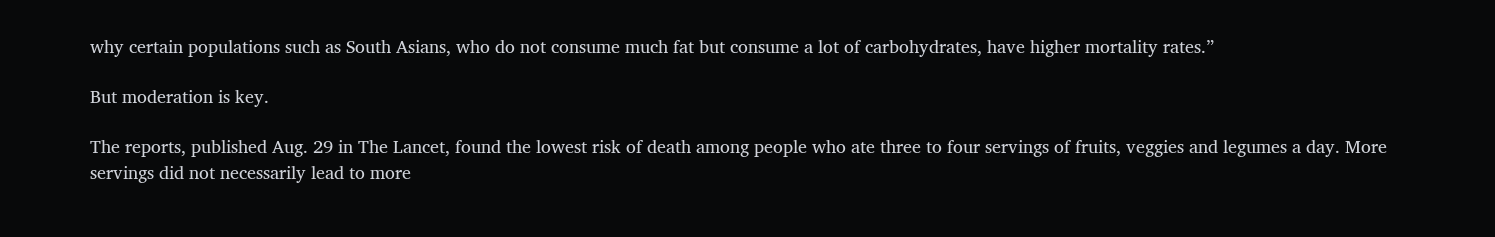why certain populations such as South Asians, who do not consume much fat but consume a lot of carbohydrates, have higher mortality rates.”

But moderation is key.

The reports, published Aug. 29 in The Lancet, found the lowest risk of death among people who ate three to four servings of fruits, veggies and legumes a day. More servings did not necessarily lead to more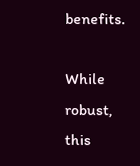benefits.

While robust, this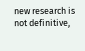new research is not definitive,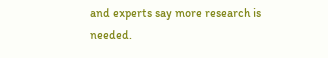and experts say more research is needed.